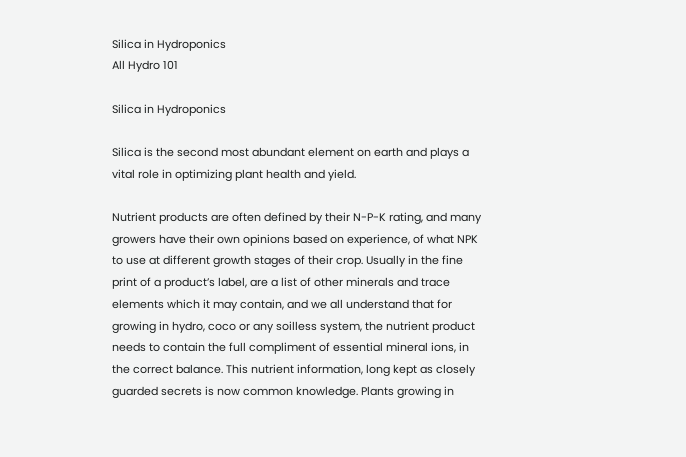Silica in Hydroponics
All Hydro 101

Silica in Hydroponics

Silica is the second most abundant element on earth and plays a vital role in optimizing plant health and yield.

Nutrient products are often defined by their N-P-K rating, and many growers have their own opinions based on experience, of what NPK to use at different growth stages of their crop. Usually in the fine print of a product’s label, are a list of other minerals and trace elements which it may contain, and we all understand that for growing in hydro, coco or any soilless system, the nutrient product needs to contain the full compliment of essential mineral ions, in the correct balance. This nutrient information, long kept as closely guarded secrets is now common knowledge. Plants growing in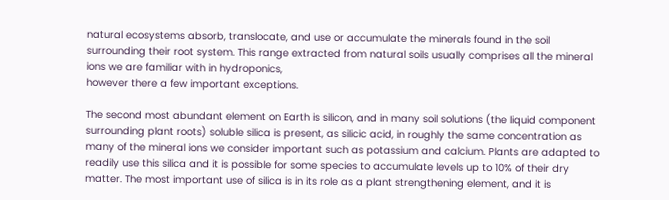natural ecosystems absorb, translocate, and use or accumulate the minerals found in the soil surrounding their root system. This range extracted from natural soils usually comprises all the mineral ions we are familiar with in hydroponics,
however there a few important exceptions.

The second most abundant element on Earth is silicon, and in many soil solutions (the liquid component surrounding plant roots) soluble silica is present, as silicic acid, in roughly the same concentration as many of the mineral ions we consider important such as potassium and calcium. Plants are adapted to readily use this silica and it is possible for some species to accumulate levels up to 10% of their dry matter. The most important use of silica is in its role as a plant strengthening element, and it is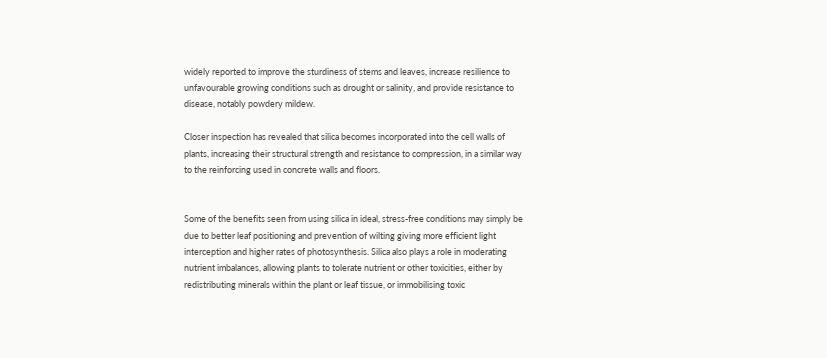widely reported to improve the sturdiness of stems and leaves, increase resilience to unfavourable growing conditions such as drought or salinity, and provide resistance to disease, notably powdery mildew.

Closer inspection has revealed that silica becomes incorporated into the cell walls of plants, increasing their structural strength and resistance to compression, in a similar way to the reinforcing used in concrete walls and floors.


Some of the benefits seen from using silica in ideal, stress-free conditions may simply be due to better leaf positioning and prevention of wilting giving more efficient light interception and higher rates of photosynthesis. Silica also plays a role in moderating nutrient imbalances, allowing plants to tolerate nutrient or other toxicities, either by redistributing minerals within the plant or leaf tissue, or immobilising toxic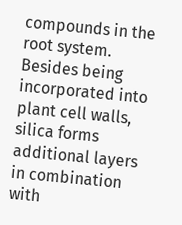compounds in the root system. Besides being incorporated into plant cell walls, silica forms additional layers in combination with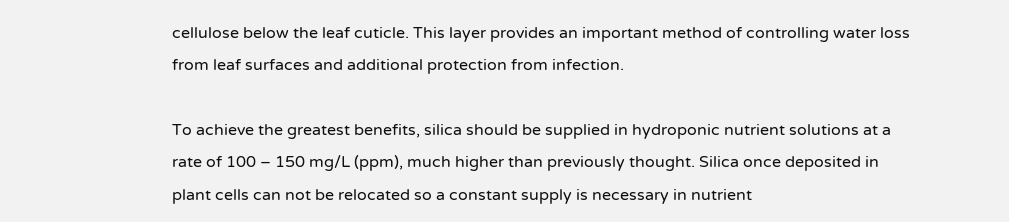cellulose below the leaf cuticle. This layer provides an important method of controlling water loss from leaf surfaces and additional protection from infection.

To achieve the greatest benefits, silica should be supplied in hydroponic nutrient solutions at a rate of 100 – 150 mg/L (ppm), much higher than previously thought. Silica once deposited in plant cells can not be relocated so a constant supply is necessary in nutrient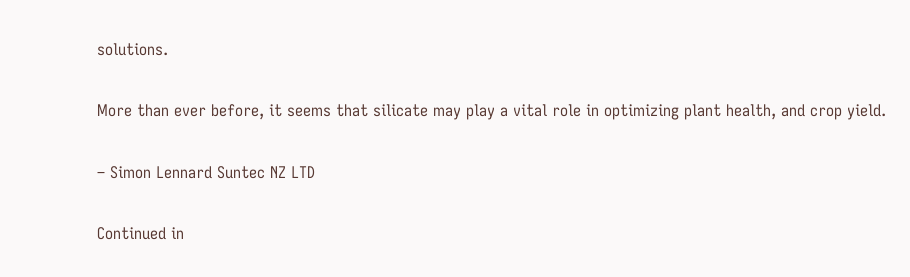solutions.

More than ever before, it seems that silicate may play a vital role in optimizing plant health, and crop yield.

– Simon Lennard Suntec NZ LTD

Continued in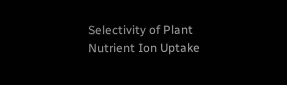Selectivity of Plant Nutrient Ion Uptake